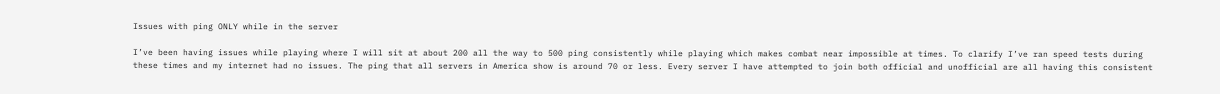Issues with ping ONLY while in the server

I’ve been having issues while playing where I will sit at about 200 all the way to 500 ping consistently while playing which makes combat near impossible at times. To clarify I’ve ran speed tests during these times and my internet had no issues. The ping that all servers in America show is around 70 or less. Every server I have attempted to join both official and unofficial are all having this consistent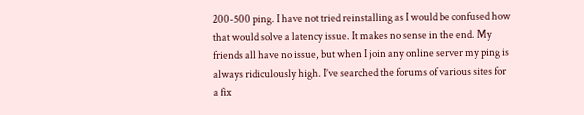200-500 ping. I have not tried reinstalling as I would be confused how that would solve a latency issue. It makes no sense in the end. My friends all have no issue, but when I join any online server my ping is always ridiculously high. I’ve searched the forums of various sites for a fix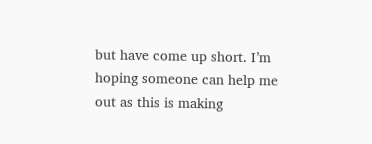but have come up short. I’m hoping someone can help me out as this is making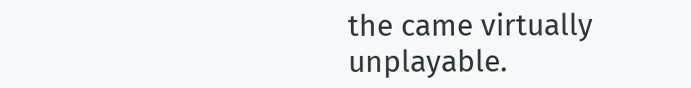the came virtually unplayable.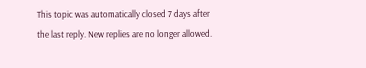This topic was automatically closed 7 days after the last reply. New replies are no longer allowed.